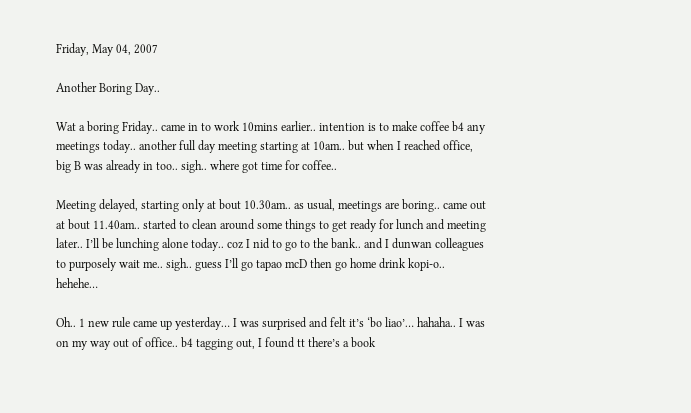Friday, May 04, 2007

Another Boring Day..

Wat a boring Friday.. came in to work 10mins earlier.. intention is to make coffee b4 any meetings today.. another full day meeting starting at 10am.. but when I reached office, big B was already in too.. sigh.. where got time for coffee..

Meeting delayed, starting only at bout 10.30am.. as usual, meetings are boring.. came out at bout 11.40am.. started to clean around some things to get ready for lunch and meeting later.. I’ll be lunching alone today.. coz I nid to go to the bank.. and I dunwan colleagues to purposely wait me.. sigh.. guess I’ll go tapao mcD then go home drink kopi-o.. hehehe…

Oh.. 1 new rule came up yesterday… I was surprised and felt it’s ‘bo liao’… hahaha.. I was on my way out of office.. b4 tagging out, I found tt there’s a book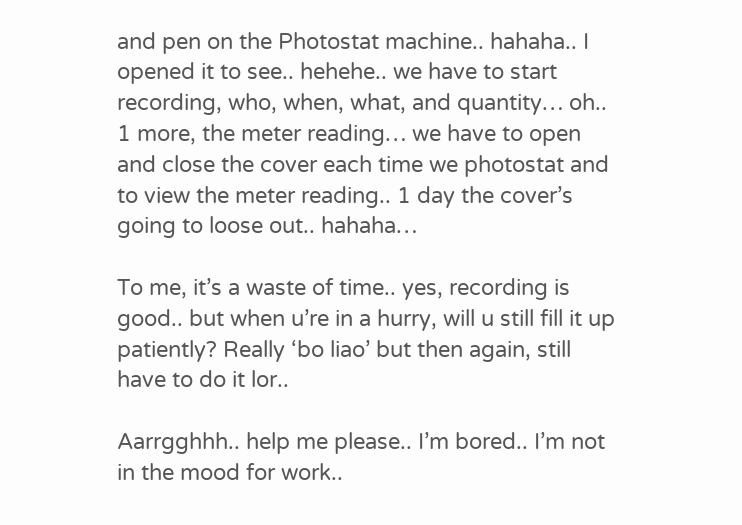and pen on the Photostat machine.. hahaha.. I opened it to see.. hehehe.. we have to start recording, who, when, what, and quantity… oh.. 1 more, the meter reading… we have to open and close the cover each time we photostat and to view the meter reading.. 1 day the cover’s going to loose out.. hahaha…

To me, it’s a waste of time.. yes, recording is good.. but when u’re in a hurry, will u still fill it up patiently? Really ‘bo liao’ but then again, still have to do it lor..

Aarrgghhh.. help me please.. I’m bored.. I’m not in the mood for work..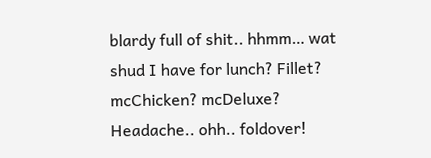blardy full of shit.. hhmm… wat shud I have for lunch? Fillet? mcChicken? mcDeluxe? Headache.. ohh.. foldover!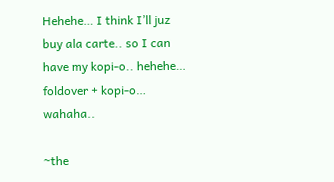Hehehe… I think I’ll juz buy ala carte.. so I can have my kopi-o.. hehehe… foldover + kopi-o… wahaha..

~the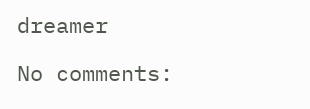dreamer

No comments: